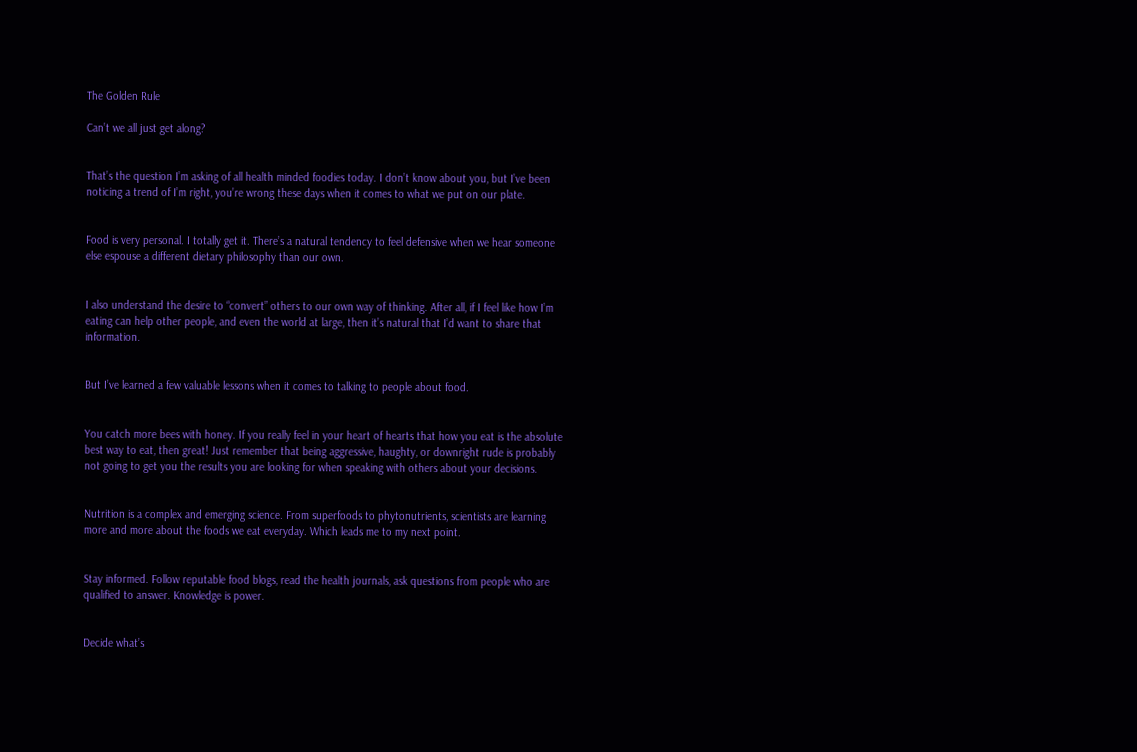The Golden Rule

Can’t we all just get along?


That’s the question I’m asking of all health minded foodies today. I don’t know about you, but I’ve been noticing a trend of I’m right, you’re wrong these days when it comes to what we put on our plate.


Food is very personal. I totally get it. There’s a natural tendency to feel defensive when we hear someone else espouse a different dietary philosophy than our own.


I also understand the desire to “convert” others to our own way of thinking. After all, if I feel like how I’m eating can help other people, and even the world at large, then it’s natural that I’d want to share that information.


But I’ve learned a few valuable lessons when it comes to talking to people about food.


You catch more bees with honey. If you really feel in your heart of hearts that how you eat is the absolute best way to eat, then great! Just remember that being aggressive, haughty, or downright rude is probably not going to get you the results you are looking for when speaking with others about your decisions.


Nutrition is a complex and emerging science. From superfoods to phytonutrients, scientists are learning more and more about the foods we eat everyday. Which leads me to my next point.


Stay informed. Follow reputable food blogs, read the health journals, ask questions from people who are qualified to answer. Knowledge is power.


Decide what’s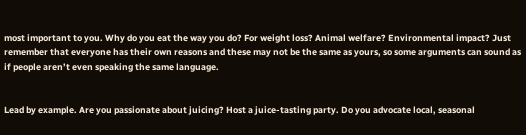most important to you. Why do you eat the way you do? For weight loss? Animal welfare? Environmental impact? Just remember that everyone has their own reasons and these may not be the same as yours, so some arguments can sound as if people aren’t even speaking the same language.


Lead by example. Are you passionate about juicing? Host a juice-tasting party. Do you advocate local, seasonal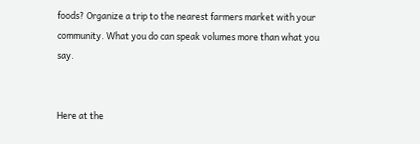foods? Organize a trip to the nearest farmers market with your community. What you do can speak volumes more than what you say.


Here at the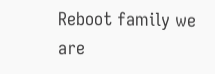Reboot family we are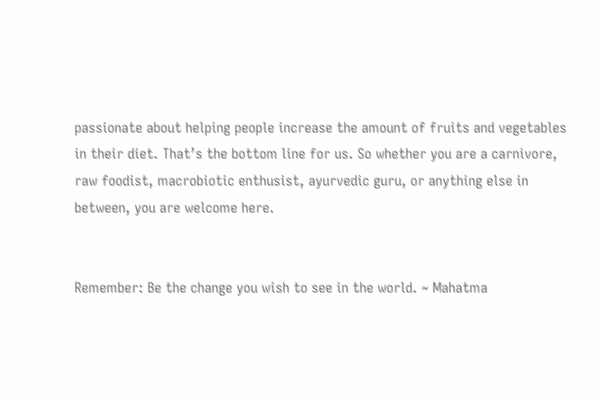passionate about helping people increase the amount of fruits and vegetables in their diet. That’s the bottom line for us. So whether you are a carnivore, raw foodist, macrobiotic enthusist, ayurvedic guru, or anything else in between, you are welcome here.


Remember: Be the change you wish to see in the world. ~ Mahatma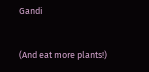Gandi


(And eat more plants!)